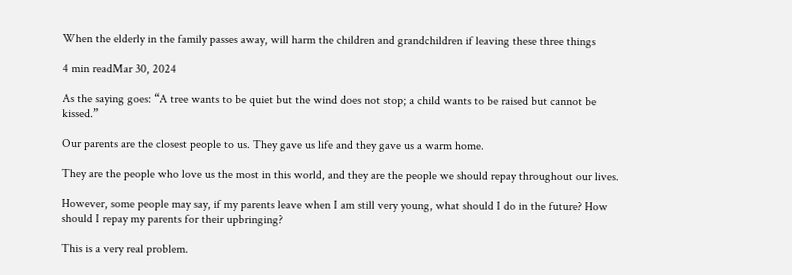When the elderly in the family passes away, will harm the children and grandchildren if leaving these three things

4 min readMar 30, 2024

As the saying goes: “A tree wants to be quiet but the wind does not stop; a child wants to be raised but cannot be kissed.”

Our parents are the closest people to us. They gave us life and they gave us a warm home.

They are the people who love us the most in this world, and they are the people we should repay throughout our lives.

However, some people may say, if my parents leave when I am still very young, what should I do in the future? How should I repay my parents for their upbringing?

This is a very real problem.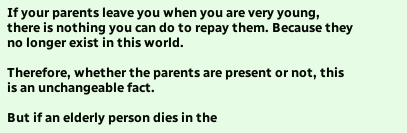If your parents leave you when you are very young, there is nothing you can do to repay them. Because they no longer exist in this world.

Therefore, whether the parents are present or not, this is an unchangeable fact.

But if an elderly person dies in the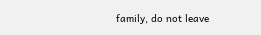family, do not leave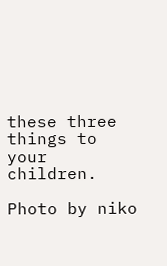these three things to your children.

Photo by niko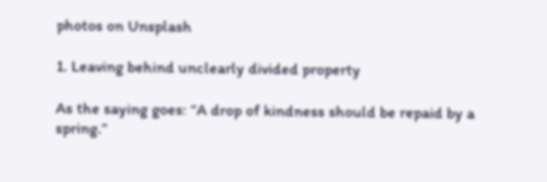photos on Unsplash

1. Leaving behind unclearly divided property

As the saying goes: “A drop of kindness should be repaid by a spring.”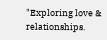"Exploring love & relationships.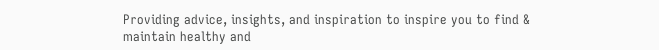Providing advice, insights, and inspiration to inspire you to find & maintain healthy and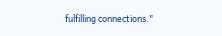fulfilling connections."